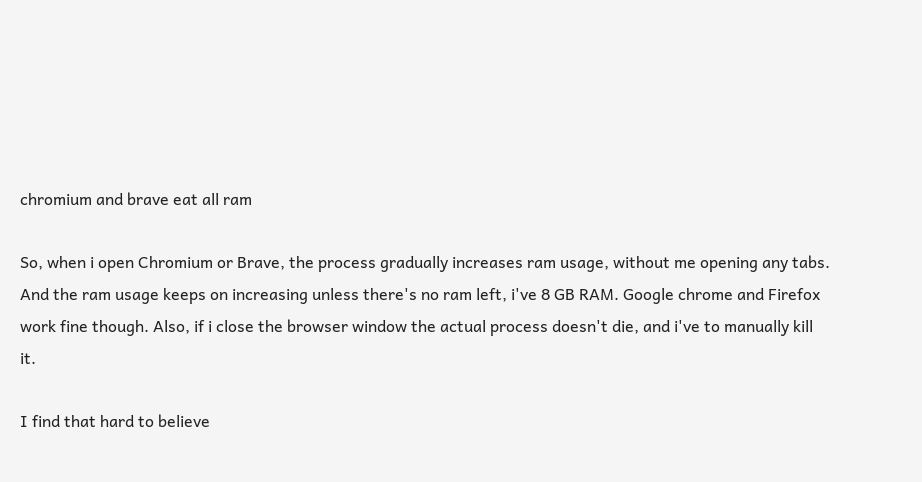chromium and brave eat all ram

So, when i open Chromium or Brave, the process gradually increases ram usage, without me opening any tabs. And the ram usage keeps on increasing unless there's no ram left, i've 8 GB RAM. Google chrome and Firefox work fine though. Also, if i close the browser window the actual process doesn't die, and i've to manually kill it.

I find that hard to believe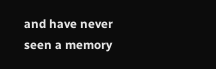and have never seen a memory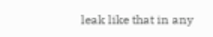leak like that in any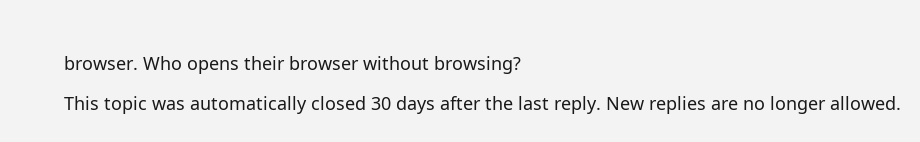browser. Who opens their browser without browsing?

This topic was automatically closed 30 days after the last reply. New replies are no longer allowed.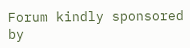Forum kindly sponsored by